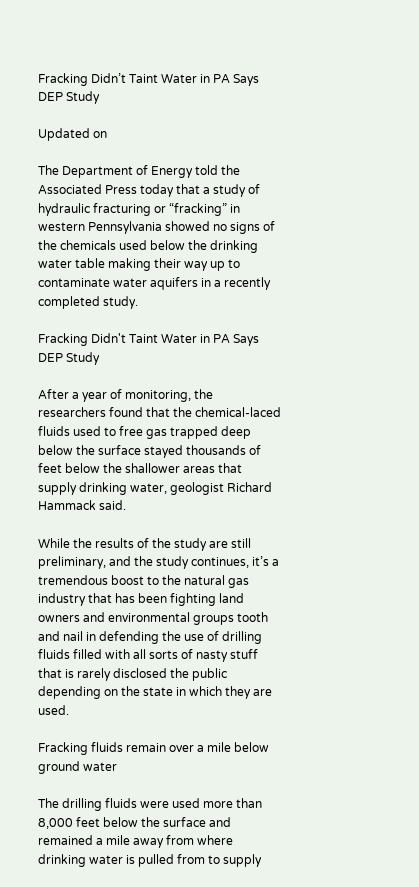Fracking Didn’t Taint Water in PA Says DEP Study

Updated on

The Department of Energy told the Associated Press today that a study of hydraulic fracturing or “fracking” in western Pennsylvania showed no signs of the chemicals used below the drinking water table making their way up to contaminate water aquifers in a recently completed study.

Fracking Didn't Taint Water in PA Says DEP Study

After a year of monitoring, the researchers found that the chemical-laced fluids used to free gas trapped deep below the surface stayed thousands of feet below the shallower areas that supply drinking water, geologist Richard Hammack said.

While the results of the study are still preliminary, and the study continues, it’s a tremendous boost to the natural gas industry that has been fighting land owners and environmental groups tooth and nail in defending the use of drilling fluids filled with all sorts of nasty stuff that is rarely disclosed the public depending on the state in which they are used.

Fracking fluids remain over a mile below ground water

The drilling fluids were used more than 8,000 feet below the surface and remained a mile away from where drinking water is pulled from to supply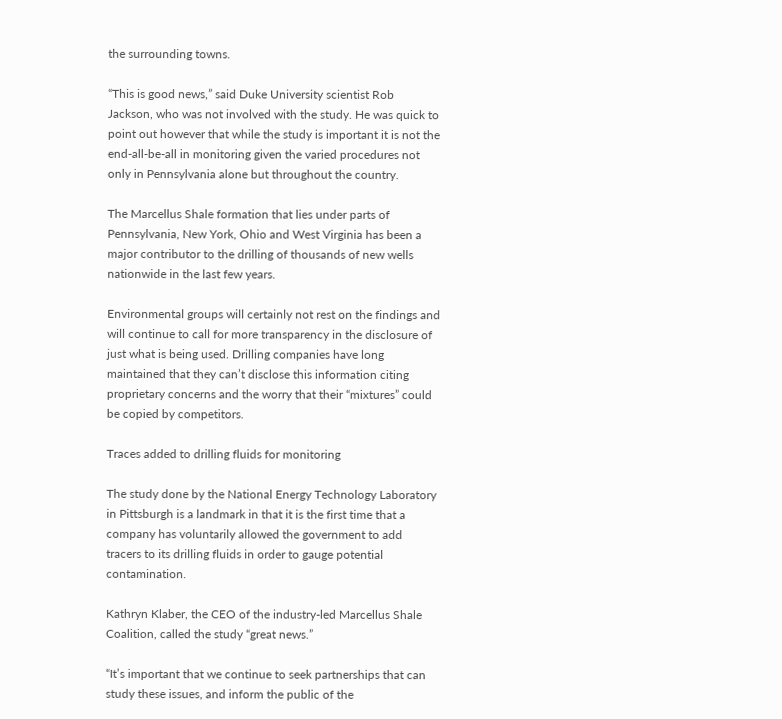the surrounding towns.

“This is good news,” said Duke University scientist Rob Jackson, who was not involved with the study. He was quick to point out however that while the study is important it is not the end-all-be-all in monitoring given the varied procedures not only in Pennsylvania alone but throughout the country.

The Marcellus Shale formation that lies under parts of Pennsylvania, New York, Ohio and West Virginia has been a major contributor to the drilling of thousands of new wells nationwide in the last few years.

Environmental groups will certainly not rest on the findings and will continue to call for more transparency in the disclosure of just what is being used. Drilling companies have long maintained that they can’t disclose this information citing proprietary concerns and the worry that their “mixtures” could be copied by competitors.

Traces added to drilling fluids for monitoring

The study done by the National Energy Technology Laboratory in Pittsburgh is a landmark in that it is the first time that a company has voluntarily allowed the government to add tracers to its drilling fluids in order to gauge potential contamination.

Kathryn Klaber, the CEO of the industry-led Marcellus Shale Coalition, called the study “great news.”

“It’s important that we continue to seek partnerships that can study these issues, and inform the public of the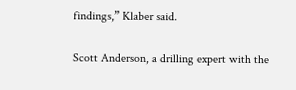findings,” Klaber said.

Scott Anderson, a drilling expert with the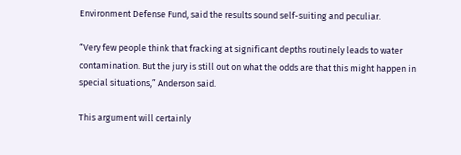Environment Defense Fund, said the results sound self-suiting and peculiar.

“Very few people think that fracking at significant depths routinely leads to water contamination. But the jury is still out on what the odds are that this might happen in special situations,” Anderson said.

This argument will certainly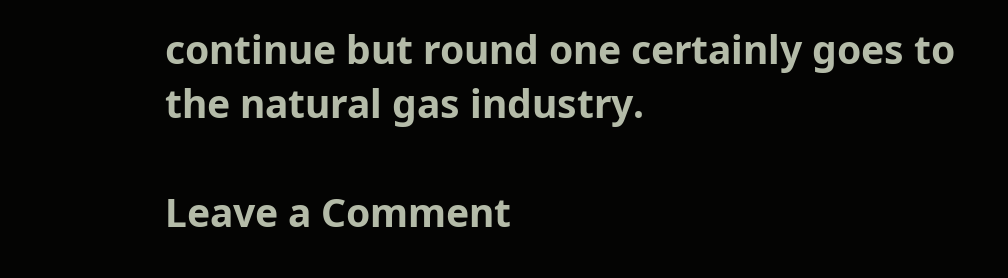continue but round one certainly goes to the natural gas industry.

Leave a Comment